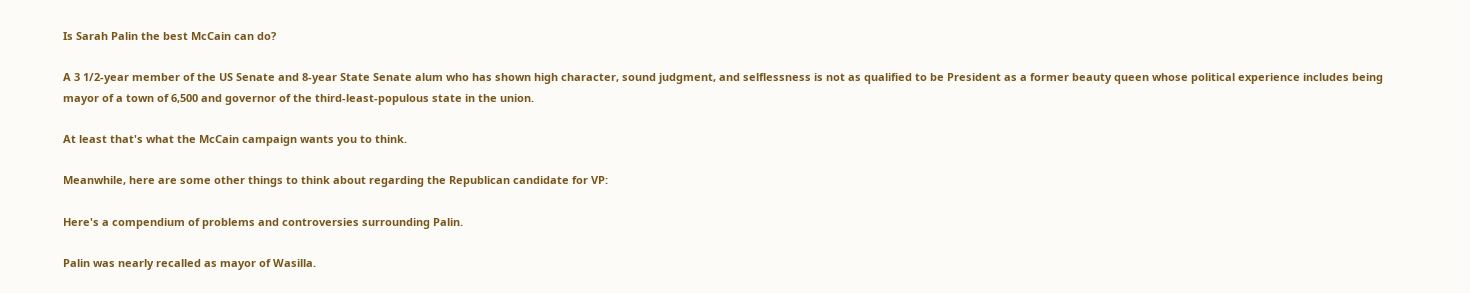Is Sarah Palin the best McCain can do?

A 3 1/2-year member of the US Senate and 8-year State Senate alum who has shown high character, sound judgment, and selflessness is not as qualified to be President as a former beauty queen whose political experience includes being mayor of a town of 6,500 and governor of the third-least-populous state in the union.

At least that's what the McCain campaign wants you to think.

Meanwhile, here are some other things to think about regarding the Republican candidate for VP:

Here's a compendium of problems and controversies surrounding Palin.

Palin was nearly recalled as mayor of Wasilla.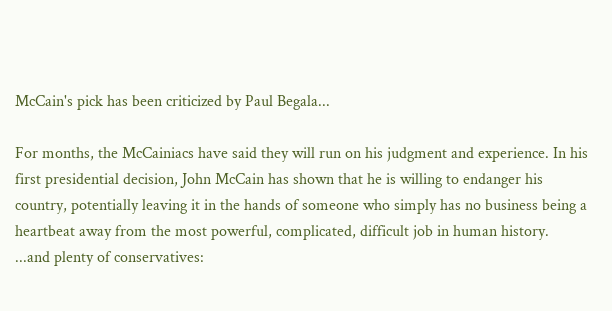McCain's pick has been criticized by Paul Begala...

For months, the McCainiacs have said they will run on his judgment and experience. In his first presidential decision, John McCain has shown that he is willing to endanger his country, potentially leaving it in the hands of someone who simply has no business being a heartbeat away from the most powerful, complicated, difficult job in human history.
...and plenty of conservatives: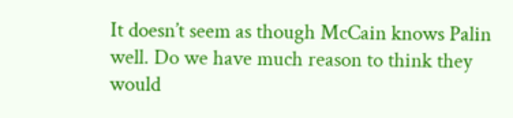It doesn’t seem as though McCain knows Palin well. Do we have much reason to think they would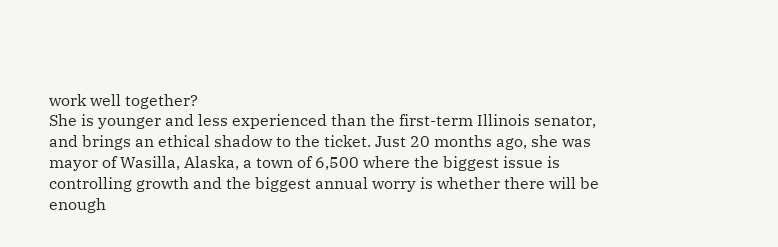work well together?
She is younger and less experienced than the first-term Illinois senator, and brings an ethical shadow to the ticket. Just 20 months ago, she was mayor of Wasilla, Alaska, a town of 6,500 where the biggest issue is controlling growth and the biggest annual worry is whether there will be enough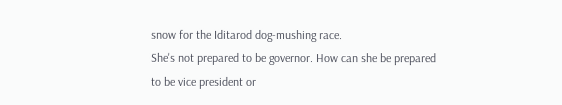snow for the Iditarod dog-mushing race.
She's not prepared to be governor. How can she be prepared to be vice president or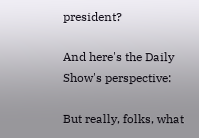president?

And here's the Daily Show's perspective:

But really, folks, what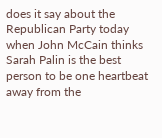does it say about the Republican Party today when John McCain thinks Sarah Palin is the best person to be one heartbeat away from the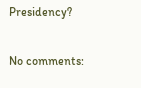Presidency?

No comments: